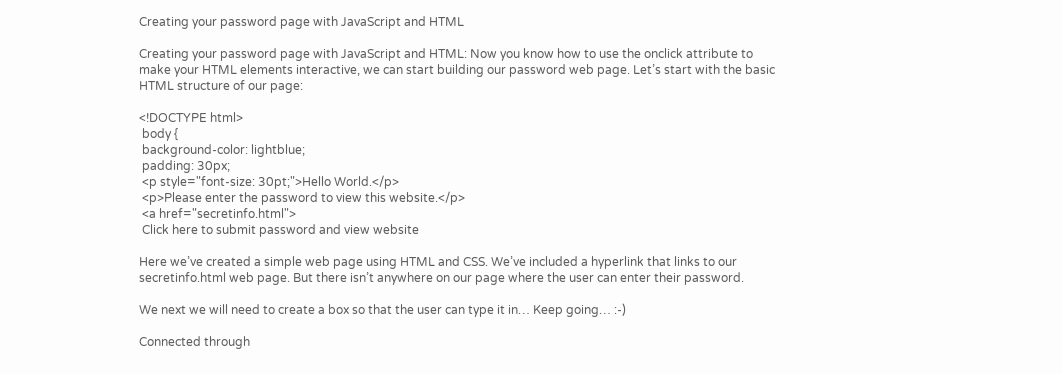Creating your password page with JavaScript and HTML

Creating your password page with JavaScript and HTML: Now you know how to use the onclick attribute to make your HTML elements interactive, we can start building our password web page. Let’s start with the basic HTML structure of our page:

<!DOCTYPE html>
 body {
 background-color: lightblue;
 padding: 30px;
 <p style="font-size: 30pt;">Hello World.</p>
 <p>Please enter the password to view this website.</p>
 <a href="secretinfo.html">
 Click here to submit password and view website

Here we’ve created a simple web page using HTML and CSS. We’ve included a hyperlink that links to our secretinfo.html web page. But there isn’t anywhere on our page where the user can enter their password.

We next we will need to create a box so that the user can type it in… Keep going… :-)

Connected through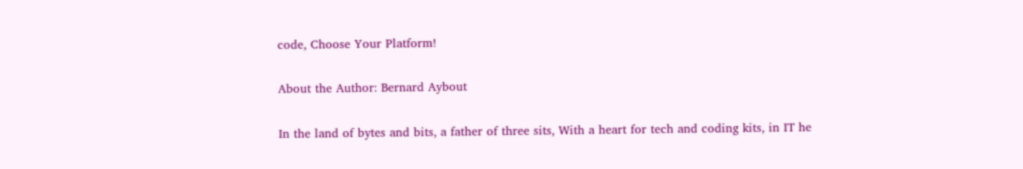code, Choose Your Platform!

About the Author: Bernard Aybout

In the land of bytes and bits, a father of three sits, With a heart for tech and coding kits, in IT he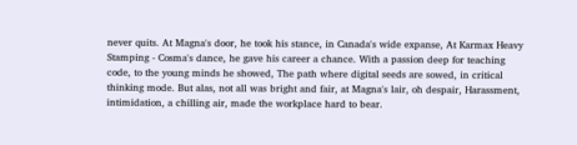never quits. At Magna's door, he took his stance, in Canada's wide expanse, At Karmax Heavy Stamping - Cosma's dance, he gave his career a chance. With a passion deep for teaching code, to the young minds he showed, The path where digital seeds are sowed, in critical thinking mode. But alas, not all was bright and fair, at Magna's lair, oh despair, Harassment, intimidation, a chilling air, made the workplace hard to bear.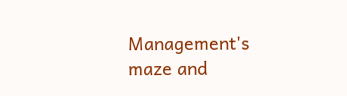Management's maze and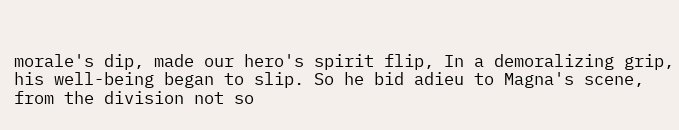morale's dip, made our hero's spirit flip, In a demoralizing grip, his well-being began to slip. So he bid adieu to Magna's scene, from the division not so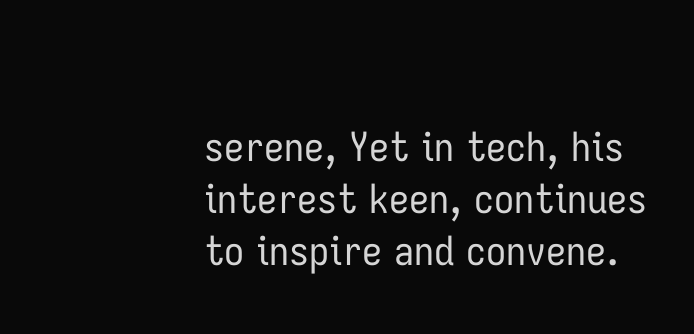serene, Yet in tech, his interest keen, continues to inspire and convene.